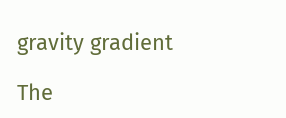gravity gradient

The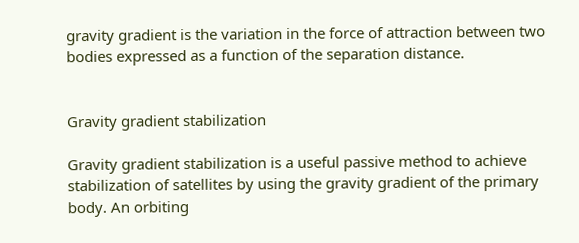gravity gradient is the variation in the force of attraction between two bodies expressed as a function of the separation distance.


Gravity gradient stabilization

Gravity gradient stabilization is a useful passive method to achieve stabilization of satellites by using the gravity gradient of the primary body. An orbiting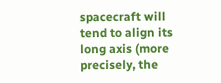spacecraft will tend to align its long axis (more precisely, the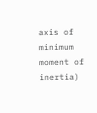axis of minimum moment of inertia)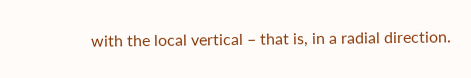with the local vertical – that is, in a radial direction.